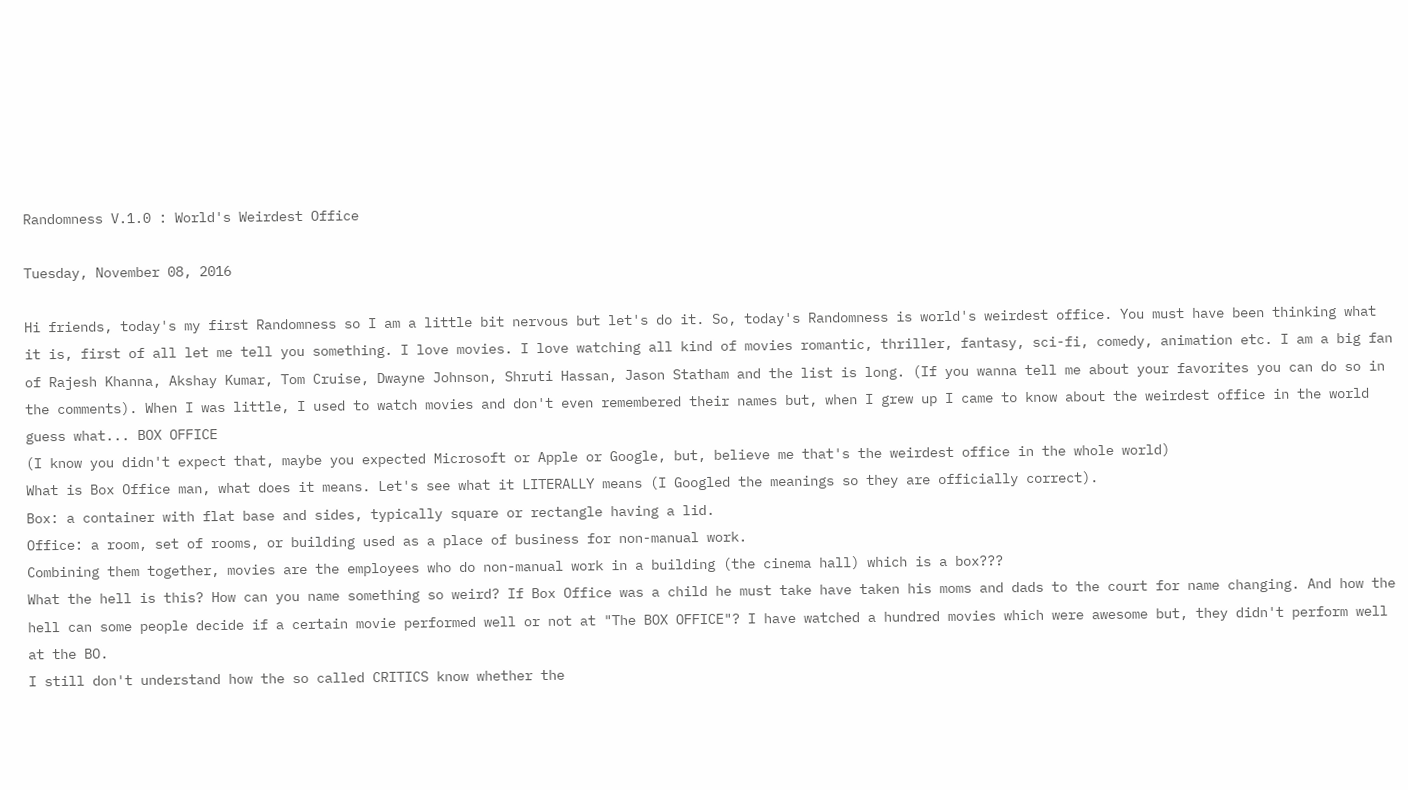Randomness V.1.0 : World's Weirdest Office

Tuesday, November 08, 2016

Hi friends, today's my first Randomness so I am a little bit nervous but let's do it. So, today's Randomness is world's weirdest office. You must have been thinking what it is, first of all let me tell you something. I love movies. I love watching all kind of movies romantic, thriller, fantasy, sci-fi, comedy, animation etc. I am a big fan of Rajesh Khanna, Akshay Kumar, Tom Cruise, Dwayne Johnson, Shruti Hassan, Jason Statham and the list is long. (If you wanna tell me about your favorites you can do so in the comments). When I was little, I used to watch movies and don't even remembered their names but, when I grew up I came to know about the weirdest office in the world guess what... BOX OFFICE
(I know you didn't expect that, maybe you expected Microsoft or Apple or Google, but, believe me that's the weirdest office in the whole world)
What is Box Office man, what does it means. Let's see what it LITERALLY means (I Googled the meanings so they are officially correct).
Box: a container with flat base and sides, typically square or rectangle having a lid.
Office: a room, set of rooms, or building used as a place of business for non-manual work.
Combining them together, movies are the employees who do non-manual work in a building (the cinema hall) which is a box???
What the hell is this? How can you name something so weird? If Box Office was a child he must take have taken his moms and dads to the court for name changing. And how the hell can some people decide if a certain movie performed well or not at "The BOX OFFICE"? I have watched a hundred movies which were awesome but, they didn't perform well at the BO.
I still don't understand how the so called CRITICS know whether the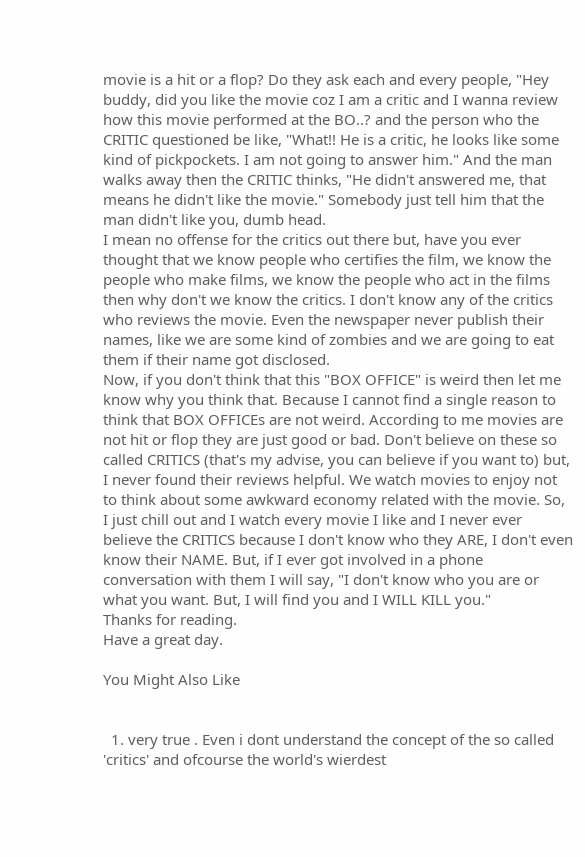movie is a hit or a flop? Do they ask each and every people, "Hey buddy, did you like the movie coz I am a critic and I wanna review how this movie performed at the BO..? and the person who the CRITIC questioned be like, "What!! He is a critic, he looks like some kind of pickpockets. I am not going to answer him." And the man walks away then the CRITIC thinks, "He didn't answered me, that means he didn't like the movie." Somebody just tell him that the man didn't like you, dumb head.
I mean no offense for the critics out there but, have you ever thought that we know people who certifies the film, we know the people who make films, we know the people who act in the films then why don't we know the critics. I don't know any of the critics who reviews the movie. Even the newspaper never publish their names, like we are some kind of zombies and we are going to eat them if their name got disclosed.
Now, if you don't think that this "BOX OFFICE" is weird then let me know why you think that. Because I cannot find a single reason to think that BOX OFFICEs are not weird. According to me movies are not hit or flop they are just good or bad. Don't believe on these so called CRITICS (that's my advise, you can believe if you want to) but, I never found their reviews helpful. We watch movies to enjoy not to think about some awkward economy related with the movie. So, I just chill out and I watch every movie I like and I never ever believe the CRITICS because I don't know who they ARE, I don't even know their NAME. But, if I ever got involved in a phone conversation with them I will say, "I don't know who you are or what you want. But, I will find you and I WILL KILL you."
Thanks for reading.
Have a great day.

You Might Also Like


  1. very true . Even i dont understand the concept of the so called 'critics' and ofcourse the world's wierdest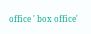office ' box office'